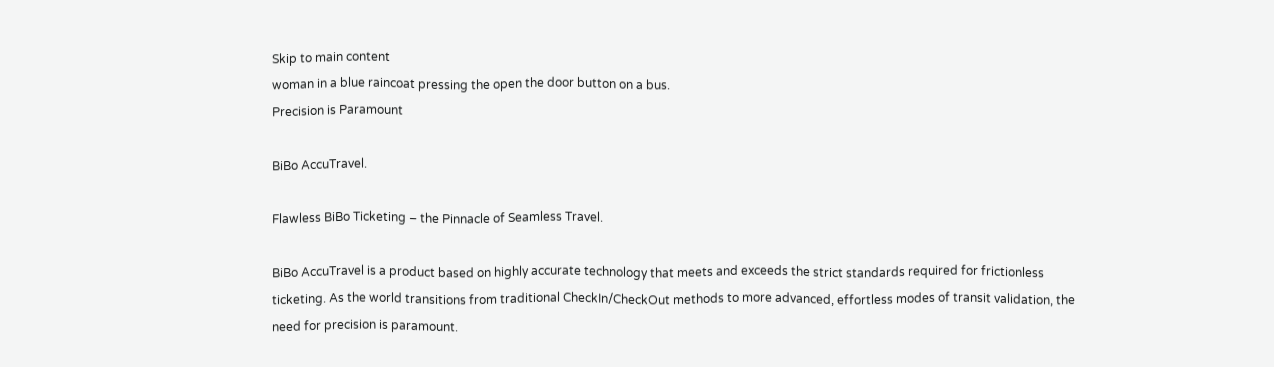Skip to main content
woman in a blue raincoat pressing the open the door button on a bus.
Precision is Paramount

BiBo AccuTravel.

Flawless BiBo Ticketing – the Pinnacle of Seamless Travel.

BiBo AccuTravel is a product based on highly accurate technology that meets and exceeds the strict standards required for frictionless ticketing. As the world transitions from traditional CheckIn/CheckOut methods to more advanced, effortless modes of transit validation, the need for precision is paramount.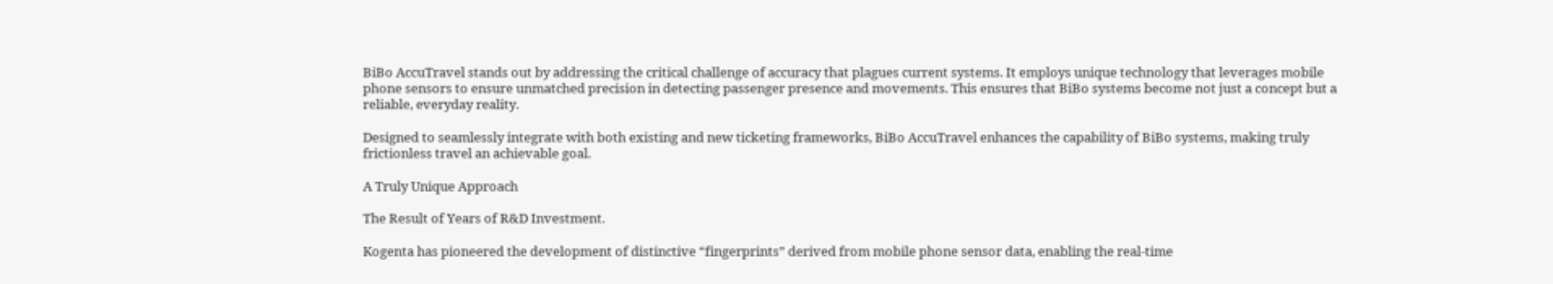BiBo AccuTravel stands out by addressing the critical challenge of accuracy that plagues current systems. It employs unique technology that leverages mobile phone sensors to ensure unmatched precision in detecting passenger presence and movements. This ensures that BiBo systems become not just a concept but a reliable, everyday reality.

Designed to seamlessly integrate with both existing and new ticketing frameworks, BiBo AccuTravel enhances the capability of BiBo systems, making truly frictionless travel an achievable goal.

A Truly Unique Approach

The Result of Years of R&D Investment.

Kogenta has pioneered the development of distinctive “fingerprints” derived from mobile phone sensor data, enabling the real-time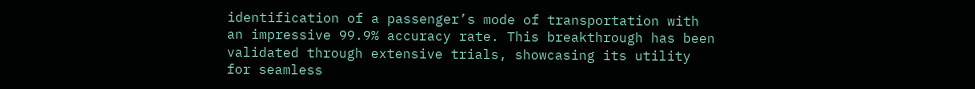identification of a passenger’s mode of transportation with an impressive 99.9% accuracy rate. This breakthrough has been validated through extensive trials, showcasing its utility for seamless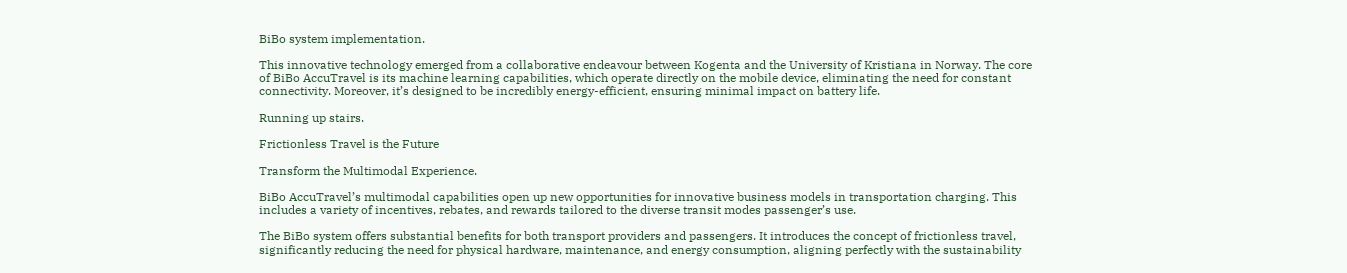BiBo system implementation.

This innovative technology emerged from a collaborative endeavour between Kogenta and the University of Kristiana in Norway. The core of BiBo AccuTravel is its machine learning capabilities, which operate directly on the mobile device, eliminating the need for constant connectivity. Moreover, it’s designed to be incredibly energy-efficient, ensuring minimal impact on battery life.

Running up stairs.

Frictionless Travel is the Future

Transform the Multimodal Experience.

BiBo AccuTravel’s multimodal capabilities open up new opportunities for innovative business models in transportation charging. This includes a variety of incentives, rebates, and rewards tailored to the diverse transit modes passenger’s use.

The BiBo system offers substantial benefits for both transport providers and passengers. It introduces the concept of frictionless travel, significantly reducing the need for physical hardware, maintenance, and energy consumption, aligning perfectly with the sustainability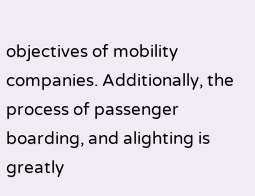objectives of mobility companies. Additionally, the process of passenger boarding, and alighting is greatly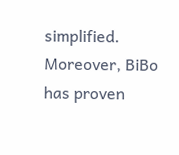simplified. Moreover, BiBo has proven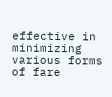effective in minimizing various forms of fare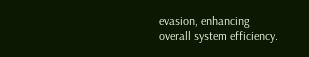evasion, enhancing overall system efficiency.